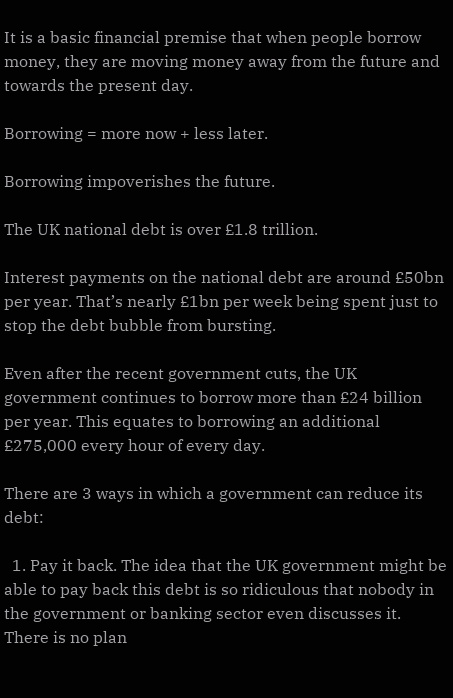It is a basic financial premise that when people borrow money, they are moving money away from the future and towards the present day.

Borrowing = more now + less later.

Borrowing impoverishes the future.

The UK national debt is over £1.8 trillion.

Interest payments on the national debt are around £50bn per year. That’s nearly £1bn per week being spent just to stop the debt bubble from bursting.

Even after the recent government cuts, the UK government continues to borrow more than £24 billion per year. This equates to borrowing an additional £275,000 every hour of every day.

There are 3 ways in which a government can reduce its debt:

  1. Pay it back. The idea that the UK government might be able to pay back this debt is so ridiculous that nobody in the government or banking sector even discusses it. There is no plan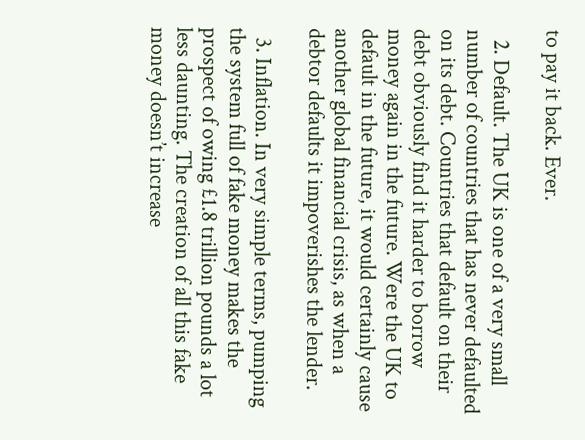to pay it back. Ever.

  2. Default. The UK is one of a very small number of countries that has never defaulted on its debt. Countries that default on their debt obviously find it harder to borrow money again in the future. Were the UK to default in the future, it would certainly cause another global financial crisis, as when a debtor defaults it impoverishes the lender.

  3. Inflation. In very simple terms, pumping the system full of fake money makes the prospect of owing £1.8 trillion pounds a lot less daunting. The creation of all this fake money doesn’t increase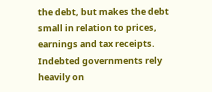the debt, but makes the debt small in relation to prices, earnings and tax receipts. Indebted governments rely heavily on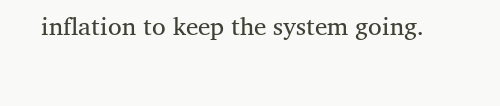inflation to keep the system going.